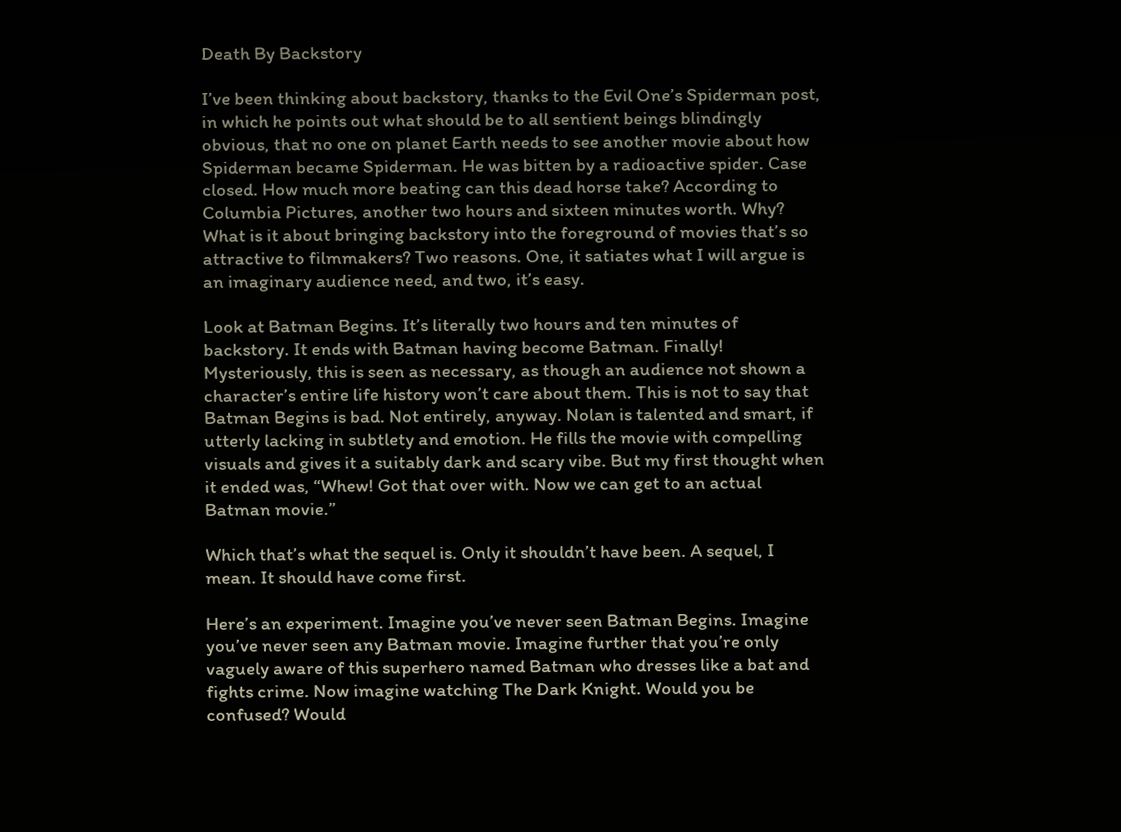Death By Backstory

I’ve been thinking about backstory, thanks to the Evil One’s Spiderman post, in which he points out what should be to all sentient beings blindingly obvious, that no one on planet Earth needs to see another movie about how Spiderman became Spiderman. He was bitten by a radioactive spider. Case closed. How much more beating can this dead horse take? According to Columbia Pictures, another two hours and sixteen minutes worth. Why? What is it about bringing backstory into the foreground of movies that’s so attractive to filmmakers? Two reasons. One, it satiates what I will argue is an imaginary audience need, and two, it’s easy.

Look at Batman Begins. It’s literally two hours and ten minutes of backstory. It ends with Batman having become Batman. Finally! Mysteriously, this is seen as necessary, as though an audience not shown a character’s entire life history won’t care about them. This is not to say that Batman Begins is bad. Not entirely, anyway. Nolan is talented and smart, if utterly lacking in subtlety and emotion. He fills the movie with compelling visuals and gives it a suitably dark and scary vibe. But my first thought when it ended was, “Whew! Got that over with. Now we can get to an actual Batman movie.”

Which that’s what the sequel is. Only it shouldn’t have been. A sequel, I mean. It should have come first.

Here’s an experiment. Imagine you’ve never seen Batman Begins. Imagine you’ve never seen any Batman movie. Imagine further that you’re only vaguely aware of this superhero named Batman who dresses like a bat and fights crime. Now imagine watching The Dark Knight. Would you be confused? Would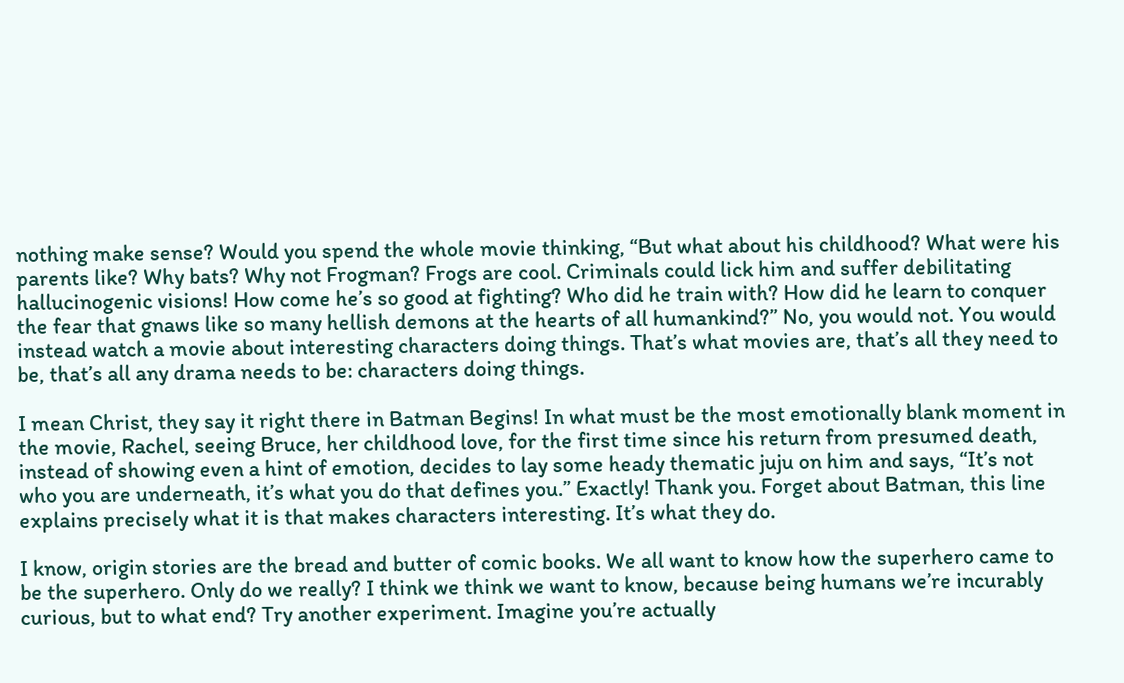nothing make sense? Would you spend the whole movie thinking, “But what about his childhood? What were his parents like? Why bats? Why not Frogman? Frogs are cool. Criminals could lick him and suffer debilitating hallucinogenic visions! How come he’s so good at fighting? Who did he train with? How did he learn to conquer the fear that gnaws like so many hellish demons at the hearts of all humankind?” No, you would not. You would instead watch a movie about interesting characters doing things. That’s what movies are, that’s all they need to be, that’s all any drama needs to be: characters doing things.

I mean Christ, they say it right there in Batman Begins! In what must be the most emotionally blank moment in the movie, Rachel, seeing Bruce, her childhood love, for the first time since his return from presumed death, instead of showing even a hint of emotion, decides to lay some heady thematic juju on him and says, “It’s not who you are underneath, it’s what you do that defines you.” Exactly! Thank you. Forget about Batman, this line explains precisely what it is that makes characters interesting. It’s what they do.

I know, origin stories are the bread and butter of comic books. We all want to know how the superhero came to be the superhero. Only do we really? I think we think we want to know, because being humans we’re incurably curious, but to what end? Try another experiment. Imagine you’re actually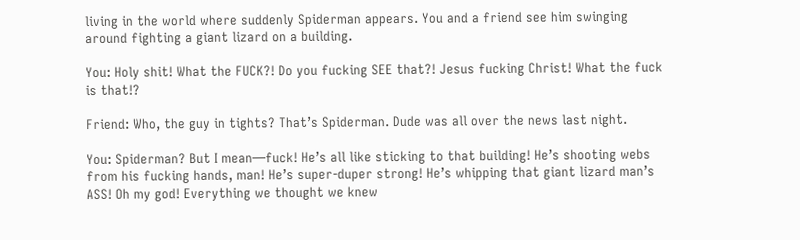living in the world where suddenly Spiderman appears. You and a friend see him swinging around fighting a giant lizard on a building.

You: Holy shit! What the FUCK?! Do you fucking SEE that?! Jesus fucking Christ! What the fuck is that!?

Friend: Who, the guy in tights? That’s Spiderman. Dude was all over the news last night.

You: Spiderman? But I mean—fuck! He’s all like sticking to that building! He’s shooting webs from his fucking hands, man! He’s super-duper strong! He’s whipping that giant lizard man’s ASS! Oh my god! Everything we thought we knew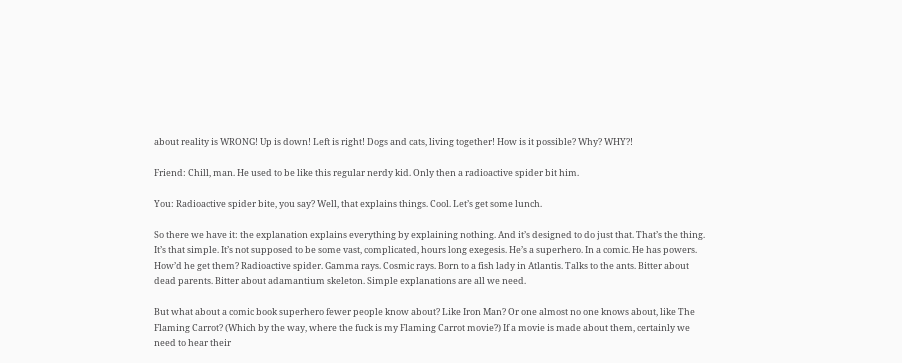about reality is WRONG! Up is down! Left is right! Dogs and cats, living together! How is it possible? Why? WHY?!

Friend: Chill, man. He used to be like this regular nerdy kid. Only then a radioactive spider bit him.

You: Radioactive spider bite, you say? Well, that explains things. Cool. Let’s get some lunch.

So there we have it: the explanation explains everything by explaining nothing. And it’s designed to do just that. That’s the thing. It’s that simple. It’s not supposed to be some vast, complicated, hours long exegesis. He’s a superhero. In a comic. He has powers. How’d he get them? Radioactive spider. Gamma rays. Cosmic rays. Born to a fish lady in Atlantis. Talks to the ants. Bitter about dead parents. Bitter about adamantium skeleton. Simple explanations are all we need.

But what about a comic book superhero fewer people know about? Like Iron Man? Or one almost no one knows about, like The Flaming Carrot? (Which by the way, where the fuck is my Flaming Carrot movie?) If a movie is made about them, certainly we need to hear their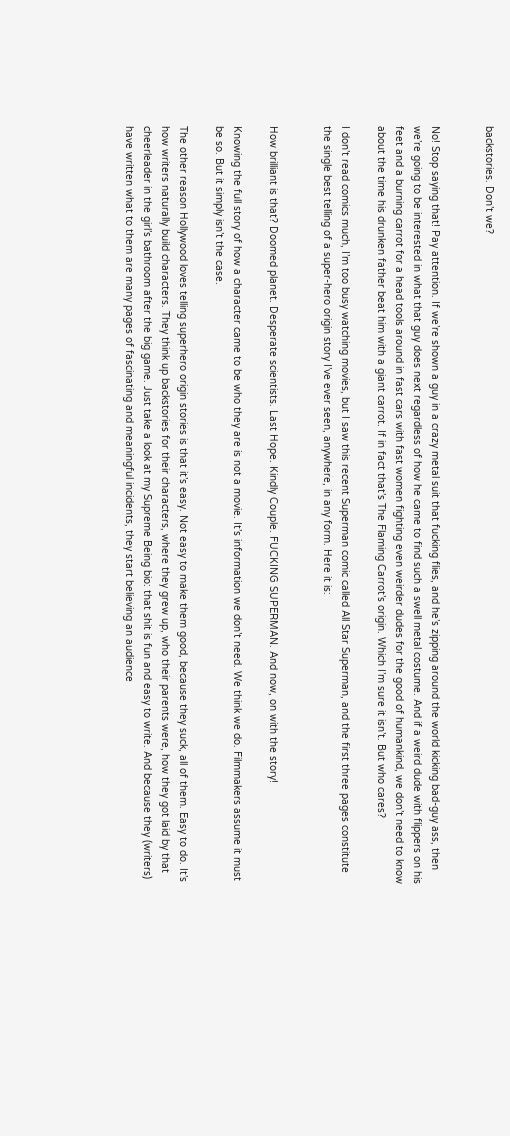backstories. Don’t we?


No! Stop saying that! Pay attention. If we’re shown a guy in a crazy metal suit that fucking flies, and he’s zipping around the world kicking bad-guy ass, then we’re going to be interested in what that guy does next regardless of how he came to find such a swell metal costume. And if a weird dude with flippers on his feet and a burning carrot for a head tools around in fast cars with fast women fighting even weirder dudes for the good of humankind, we don’t need to know about the time his drunken father beat him with a giant carrot. If in fact that’s The Flaming Carrot’s origin. Which I’m sure it isn’t. But who cares?

I don’t read comics much, I’m too busy watching movies, but I saw this recent Superman comic called All Star Superman, and the first three pages constitute the single best telling of a super-hero origin story I’ve ever seen, anywhere, in any form. Here it is:


How brilliant is that? Doomed planet. Desperate scientists. Last Hope. Kindly Couple. FUCKING SUPERMAN. And now, on with the story!

Knowing the full story of how a character came to be who they are is not a movie. It’s information we don’t need. We think we do. Filmmakers assume it must be so. But it simply isn’t the case.

The other reason Hollywood loves telling superhero origin stories is that it’s easy. Not easy to make them good, because they suck, all of them. Easy to do. It’s how writers naturally build characters. They think up backstories for their characters, where they grew up, who their parents were, how they got laid by that cheerleader in the girl’s bathroom after the big game. Just take a look at my Supreme Being bio: that shit is fun and easy to write. And because they (writers) have written what to them are many pages of fascinating and meaningful incidents, they start believing an audience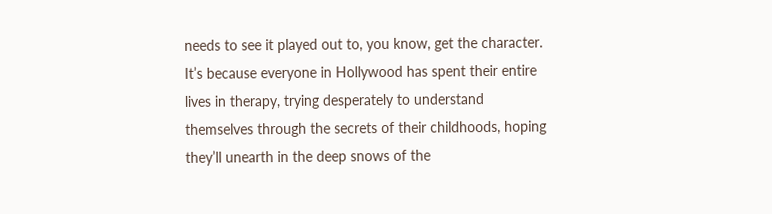needs to see it played out to, you know, get the character. It’s because everyone in Hollywood has spent their entire lives in therapy, trying desperately to understand themselves through the secrets of their childhoods, hoping they’ll unearth in the deep snows of the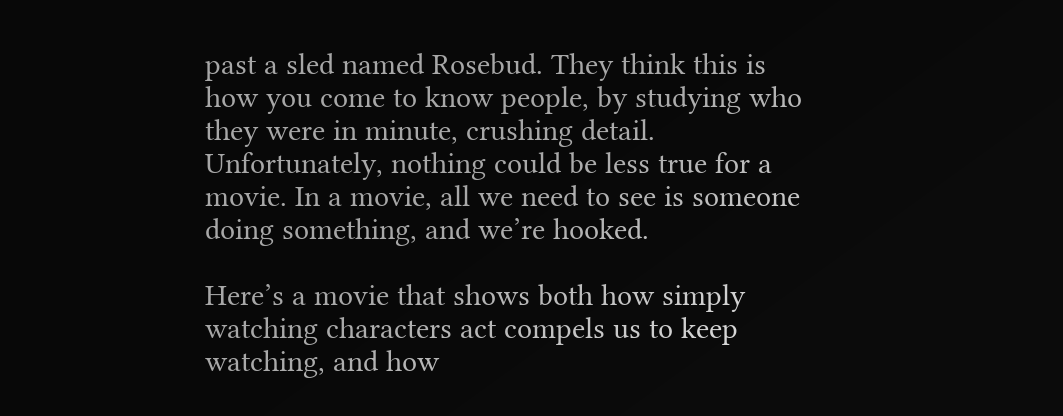past a sled named Rosebud. They think this is how you come to know people, by studying who they were in minute, crushing detail. Unfortunately, nothing could be less true for a movie. In a movie, all we need to see is someone doing something, and we’re hooked.

Here’s a movie that shows both how simply watching characters act compels us to keep watching, and how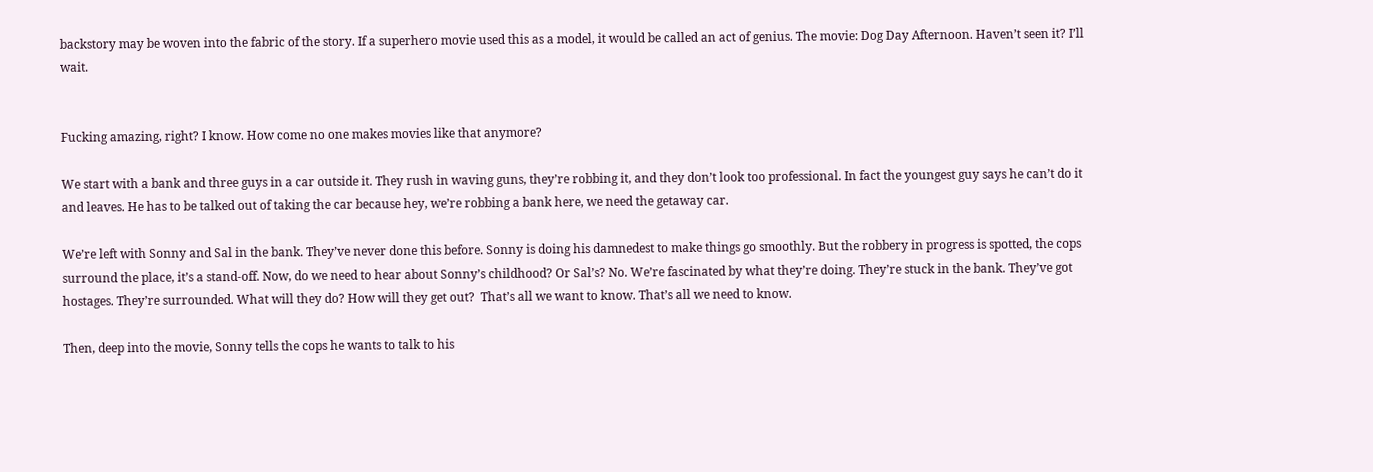backstory may be woven into the fabric of the story. If a superhero movie used this as a model, it would be called an act of genius. The movie: Dog Day Afternoon. Haven’t seen it? I’ll wait.


Fucking amazing, right? I know. How come no one makes movies like that anymore?

We start with a bank and three guys in a car outside it. They rush in waving guns, they’re robbing it, and they don’t look too professional. In fact the youngest guy says he can’t do it and leaves. He has to be talked out of taking the car because hey, we’re robbing a bank here, we need the getaway car.

We’re left with Sonny and Sal in the bank. They’ve never done this before. Sonny is doing his damnedest to make things go smoothly. But the robbery in progress is spotted, the cops surround the place, it’s a stand-off. Now, do we need to hear about Sonny’s childhood? Or Sal’s? No. We’re fascinated by what they’re doing. They’re stuck in the bank. They’ve got hostages. They’re surrounded. What will they do? How will they get out?  That’s all we want to know. That’s all we need to know.

Then, deep into the movie, Sonny tells the cops he wants to talk to his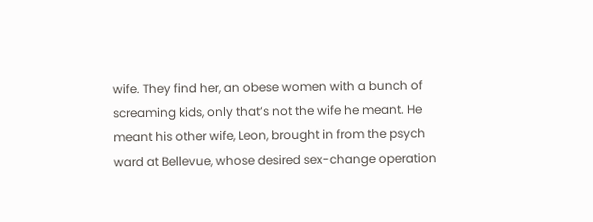wife. They find her, an obese women with a bunch of screaming kids, only that’s not the wife he meant. He meant his other wife, Leon, brought in from the psych ward at Bellevue, whose desired sex-change operation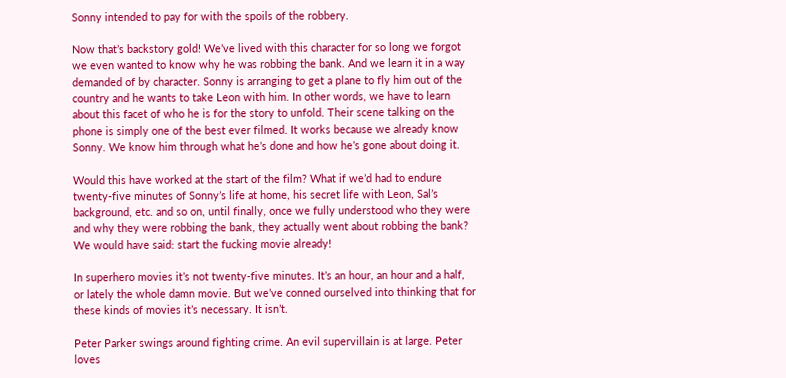Sonny intended to pay for with the spoils of the robbery.

Now that’s backstory gold! We’ve lived with this character for so long we forgot we even wanted to know why he was robbing the bank. And we learn it in a way demanded of by character. Sonny is arranging to get a plane to fly him out of the country and he wants to take Leon with him. In other words, we have to learn about this facet of who he is for the story to unfold. Their scene talking on the phone is simply one of the best ever filmed. It works because we already know Sonny. We know him through what he’s done and how he’s gone about doing it.

Would this have worked at the start of the film? What if we’d had to endure twenty-five minutes of Sonny’s life at home, his secret life with Leon, Sal’s background, etc. and so on, until finally, once we fully understood who they were and why they were robbing the bank, they actually went about robbing the bank? We would have said: start the fucking movie already!

In superhero movies it’s not twenty-five minutes. It’s an hour, an hour and a half, or lately the whole damn movie. But we’ve conned ourselved into thinking that for these kinds of movies it’s necessary. It isn’t.

Peter Parker swings around fighting crime. An evil supervillain is at large. Peter loves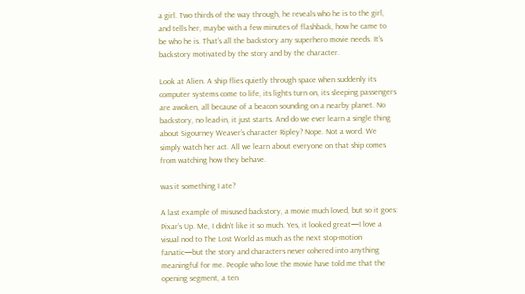a girl. Two thirds of the way through, he reveals who he is to the girl, and tells her, maybe with a few minutes of flashback, how he came to be who he is. That’s all the backstory any superhero movie needs. It’s backstory motivated by the story and by the character.

Look at Alien. A ship flies quietly through space when suddenly its computer systems come to life, its lights turn on, its sleeping passengers are awoken, all because of a beacon sounding on a nearby planet. No backstory, no lead-in, it just starts. And do we ever learn a single thing about Sigourney Weaver’s character Ripley? Nope. Not a word. We simply watch her act. All we learn about everyone on that ship comes from watching how they behave.

was it something I ate?

A last example of misused backstory, a movie much loved, but so it goes: Pixar’s Up. Me, I didn’t like it so much. Yes, it looked great—I love a visual nod to The Lost World as much as the next stop-motion fanatic—but the story and characters never cohered into anything meaningful for me. People who love the movie have told me that the opening segment, a ten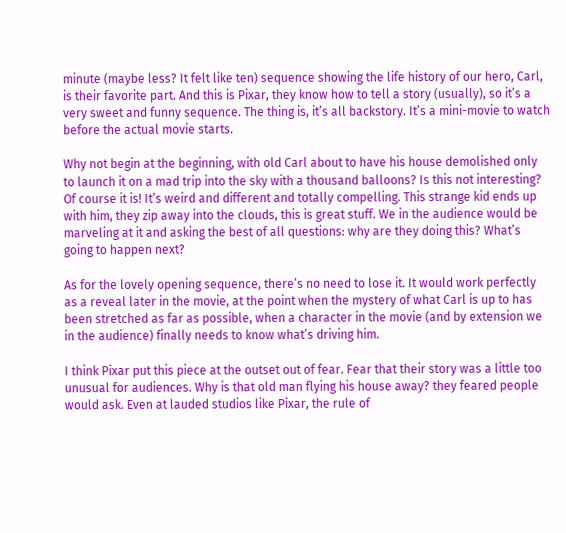minute (maybe less? It felt like ten) sequence showing the life history of our hero, Carl, is their favorite part. And this is Pixar, they know how to tell a story (usually), so it’s a very sweet and funny sequence. The thing is, it’s all backstory. It’s a mini-movie to watch before the actual movie starts.

Why not begin at the beginning, with old Carl about to have his house demolished only to launch it on a mad trip into the sky with a thousand balloons? Is this not interesting? Of course it is! It’s weird and different and totally compelling. This strange kid ends up with him, they zip away into the clouds, this is great stuff. We in the audience would be marveling at it and asking the best of all questions: why are they doing this? What’s going to happen next?

As for the lovely opening sequence, there’s no need to lose it. It would work perfectly as a reveal later in the movie, at the point when the mystery of what Carl is up to has been stretched as far as possible, when a character in the movie (and by extension we in the audience) finally needs to know what’s driving him.

I think Pixar put this piece at the outset out of fear. Fear that their story was a little too unusual for audiences. Why is that old man flying his house away? they feared people would ask. Even at lauded studios like Pixar, the rule of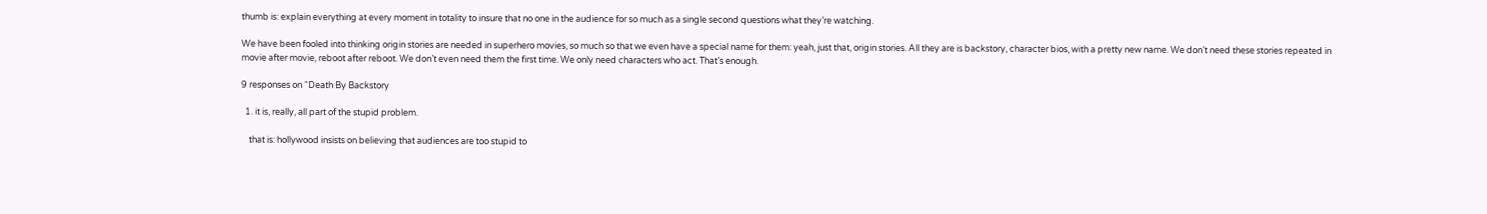thumb is: explain everything at every moment in totality to insure that no one in the audience for so much as a single second questions what they’re watching.

We have been fooled into thinking origin stories are needed in superhero movies, so much so that we even have a special name for them: yeah, just that, origin stories. All they are is backstory, character bios, with a pretty new name. We don’t need these stories repeated in movie after movie, reboot after reboot. We don’t even need them the first time. We only need characters who act. That’s enough.

9 responses on “Death By Backstory

  1. it is, really, all part of the stupid problem.

    that is: hollywood insists on believing that audiences are too stupid to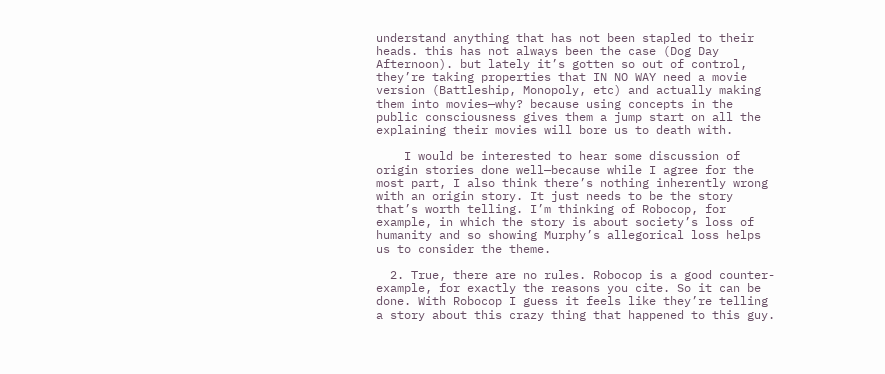understand anything that has not been stapled to their heads. this has not always been the case (Dog Day Afternoon). but lately it’s gotten so out of control, they’re taking properties that IN NO WAY need a movie version (Battleship, Monopoly, etc) and actually making them into movies—why? because using concepts in the public consciousness gives them a jump start on all the explaining their movies will bore us to death with.

    I would be interested to hear some discussion of origin stories done well—because while I agree for the most part, I also think there’s nothing inherently wrong with an origin story. It just needs to be the story that’s worth telling. I’m thinking of Robocop, for example, in which the story is about society’s loss of humanity and so showing Murphy’s allegorical loss helps us to consider the theme.

  2. True, there are no rules. Robocop is a good counter-example, for exactly the reasons you cite. So it can be done. With Robocop I guess it feels like they’re telling a story about this crazy thing that happened to this guy.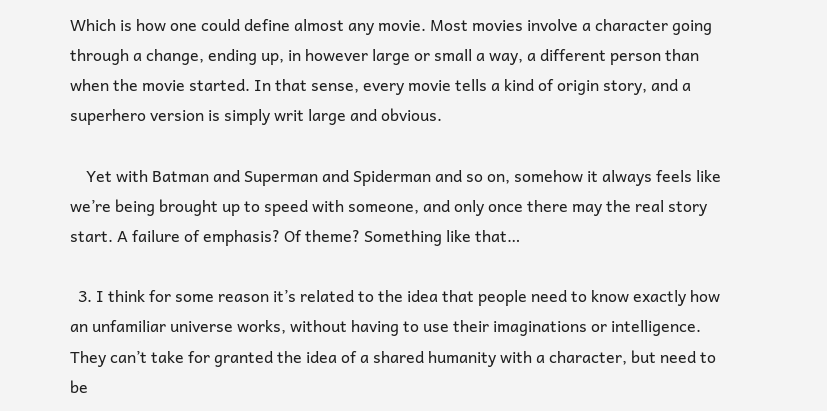Which is how one could define almost any movie. Most movies involve a character going through a change, ending up, in however large or small a way, a different person than when the movie started. In that sense, every movie tells a kind of origin story, and a superhero version is simply writ large and obvious.

    Yet with Batman and Superman and Spiderman and so on, somehow it always feels like we’re being brought up to speed with someone, and only once there may the real story start. A failure of emphasis? Of theme? Something like that…

  3. I think for some reason it’s related to the idea that people need to know exactly how an unfamiliar universe works, without having to use their imaginations or intelligence. They can’t take for granted the idea of a shared humanity with a character, but need to be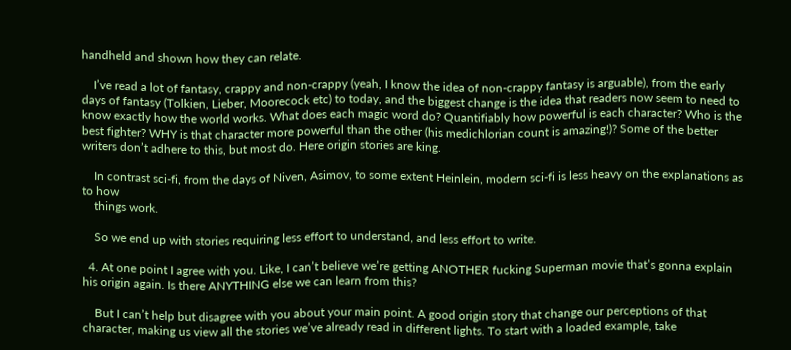handheld and shown how they can relate.

    I’ve read a lot of fantasy, crappy and non-crappy (yeah, I know the idea of non-crappy fantasy is arguable), from the early days of fantasy (Tolkien, Lieber, Moorecock etc) to today, and the biggest change is the idea that readers now seem to need to know exactly how the world works. What does each magic word do? Quantifiably how powerful is each character? Who is the best fighter? WHY is that character more powerful than the other (his medichlorian count is amazing!)? Some of the better writers don’t adhere to this, but most do. Here origin stories are king.

    In contrast sci-fi, from the days of Niven, Asimov, to some extent Heinlein, modern sci-fi is less heavy on the explanations as to how
    things work.

    So we end up with stories requiring less effort to understand, and less effort to write.

  4. At one point I agree with you. Like, I can’t believe we’re getting ANOTHER fucking Superman movie that’s gonna explain his origin again. Is there ANYTHING else we can learn from this?

    But I can’t help but disagree with you about your main point. A good origin story that change our perceptions of that character, making us view all the stories we’ve already read in different lights. To start with a loaded example, take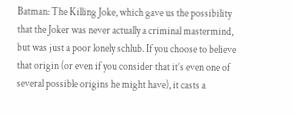Batman: The Killing Joke, which gave us the possibility that the Joker was never actually a criminal mastermind, but was just a poor lonely schlub. If you choose to believe that origin (or even if you consider that it’s even one of several possible origins he might have), it casts a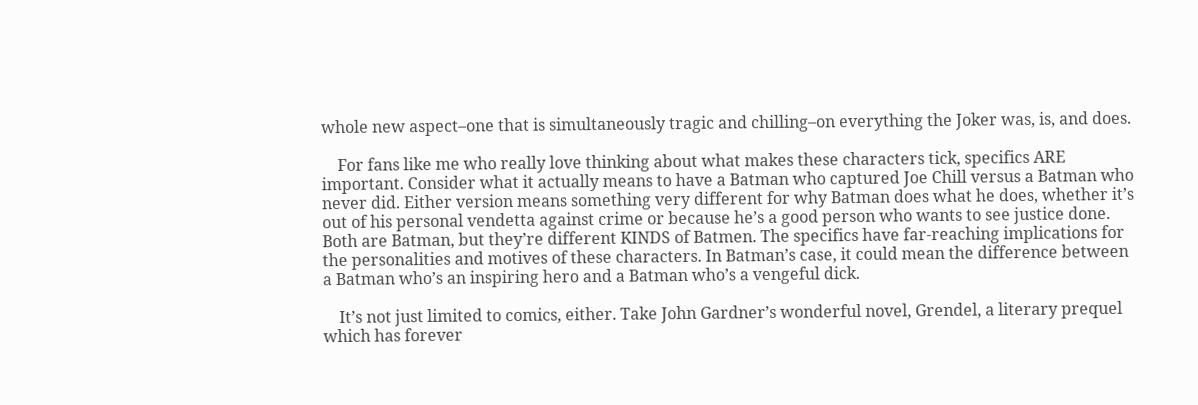whole new aspect–one that is simultaneously tragic and chilling–on everything the Joker was, is, and does.

    For fans like me who really love thinking about what makes these characters tick, specifics ARE important. Consider what it actually means to have a Batman who captured Joe Chill versus a Batman who never did. Either version means something very different for why Batman does what he does, whether it’s out of his personal vendetta against crime or because he’s a good person who wants to see justice done. Both are Batman, but they’re different KINDS of Batmen. The specifics have far-reaching implications for the personalities and motives of these characters. In Batman’s case, it could mean the difference between a Batman who’s an inspiring hero and a Batman who’s a vengeful dick.

    It’s not just limited to comics, either. Take John Gardner’s wonderful novel, Grendel, a literary prequel which has forever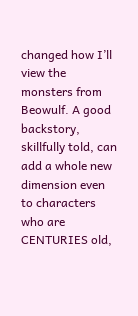changed how I’ll view the monsters from Beowulf. A good backstory, skillfully told, can add a whole new dimension even to characters who are CENTURIES old,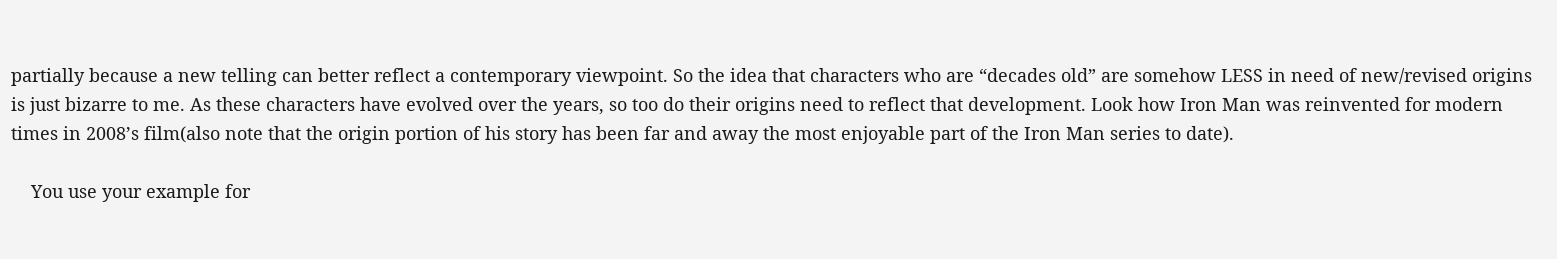partially because a new telling can better reflect a contemporary viewpoint. So the idea that characters who are “decades old” are somehow LESS in need of new/revised origins is just bizarre to me. As these characters have evolved over the years, so too do their origins need to reflect that development. Look how Iron Man was reinvented for modern times in 2008’s film(also note that the origin portion of his story has been far and away the most enjoyable part of the Iron Man series to date).

    You use your example for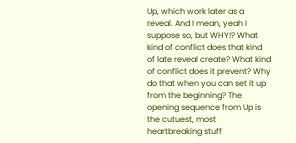Up, which work later as a reveal. And I mean, yeah I suppose so, but WHY!? What kind of conflict does that kind of late reveal create? What kind of conflict does it prevent? Why do that when you can set it up from the beginning? The opening sequence from Up is the cutuest, most heartbreaking stuff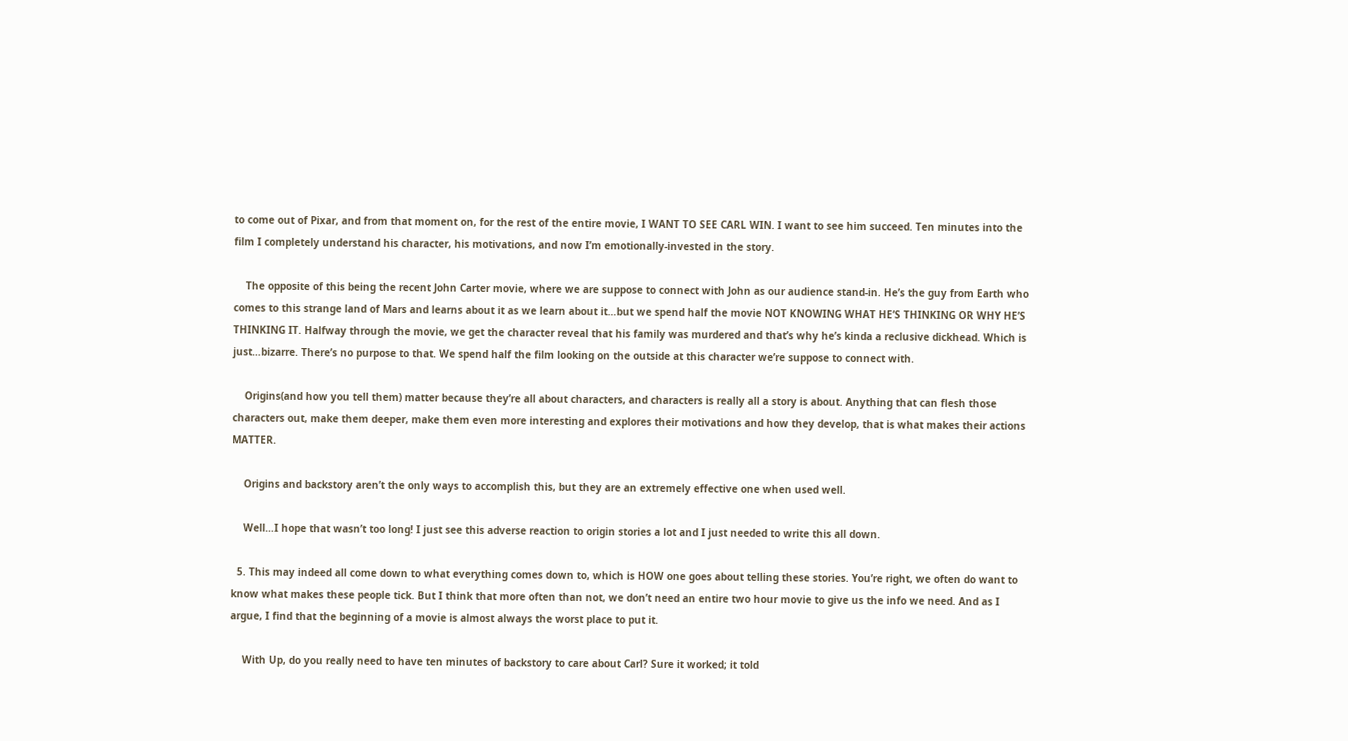to come out of Pixar, and from that moment on, for the rest of the entire movie, I WANT TO SEE CARL WIN. I want to see him succeed. Ten minutes into the film I completely understand his character, his motivations, and now I’m emotionally-invested in the story.

    The opposite of this being the recent John Carter movie, where we are suppose to connect with John as our audience stand-in. He’s the guy from Earth who comes to this strange land of Mars and learns about it as we learn about it…but we spend half the movie NOT KNOWING WHAT HE’S THINKING OR WHY HE’S THINKING IT. Halfway through the movie, we get the character reveal that his family was murdered and that’s why he’s kinda a reclusive dickhead. Which is just…bizarre. There’s no purpose to that. We spend half the film looking on the outside at this character we’re suppose to connect with.

    Origins(and how you tell them) matter because they’re all about characters, and characters is really all a story is about. Anything that can flesh those characters out, make them deeper, make them even more interesting and explores their motivations and how they develop, that is what makes their actions MATTER.

    Origins and backstory aren’t the only ways to accomplish this, but they are an extremely effective one when used well.

    Well…I hope that wasn’t too long! I just see this adverse reaction to origin stories a lot and I just needed to write this all down.

  5. This may indeed all come down to what everything comes down to, which is HOW one goes about telling these stories. You’re right, we often do want to know what makes these people tick. But I think that more often than not, we don’t need an entire two hour movie to give us the info we need. And as I argue, I find that the beginning of a movie is almost always the worst place to put it.

    With Up, do you really need to have ten minutes of backstory to care about Carl? Sure it worked; it told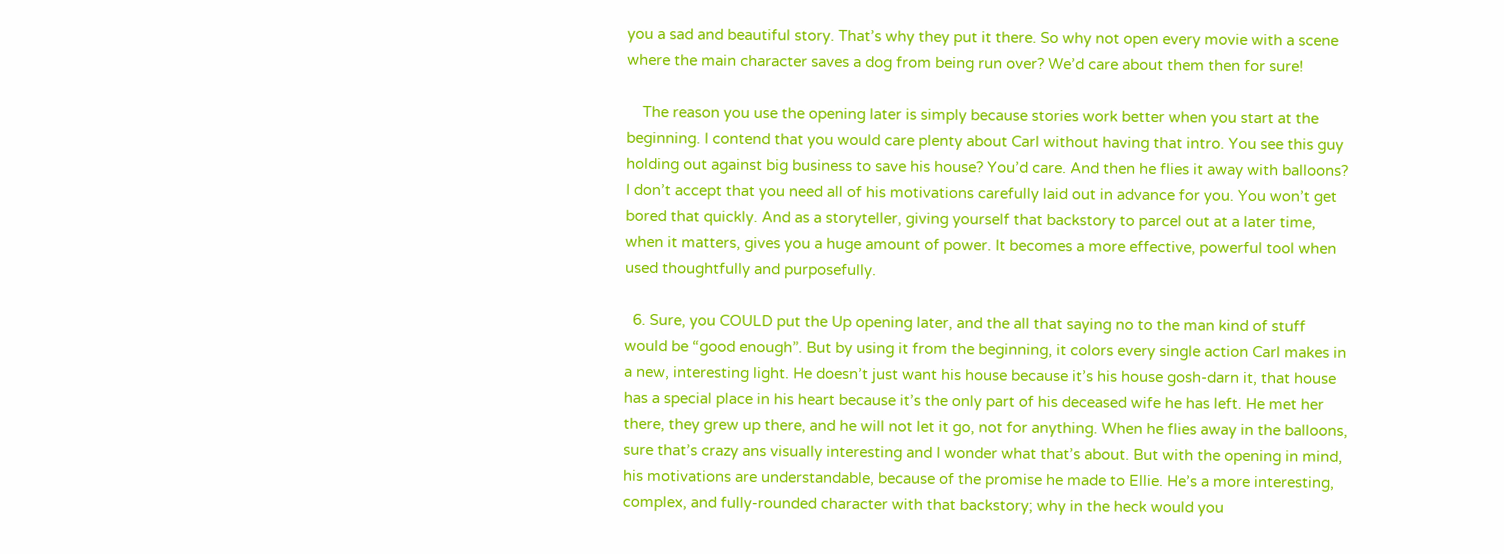you a sad and beautiful story. That’s why they put it there. So why not open every movie with a scene where the main character saves a dog from being run over? We’d care about them then for sure!

    The reason you use the opening later is simply because stories work better when you start at the beginning. I contend that you would care plenty about Carl without having that intro. You see this guy holding out against big business to save his house? You’d care. And then he flies it away with balloons? I don’t accept that you need all of his motivations carefully laid out in advance for you. You won’t get bored that quickly. And as a storyteller, giving yourself that backstory to parcel out at a later time, when it matters, gives you a huge amount of power. It becomes a more effective, powerful tool when used thoughtfully and purposefully.

  6. Sure, you COULD put the Up opening later, and the all that saying no to the man kind of stuff would be “good enough”. But by using it from the beginning, it colors every single action Carl makes in a new, interesting light. He doesn’t just want his house because it’s his house gosh-darn it, that house has a special place in his heart because it’s the only part of his deceased wife he has left. He met her there, they grew up there, and he will not let it go, not for anything. When he flies away in the balloons, sure that’s crazy ans visually interesting and I wonder what that’s about. But with the opening in mind, his motivations are understandable, because of the promise he made to Ellie. He’s a more interesting, complex, and fully-rounded character with that backstory; why in the heck would you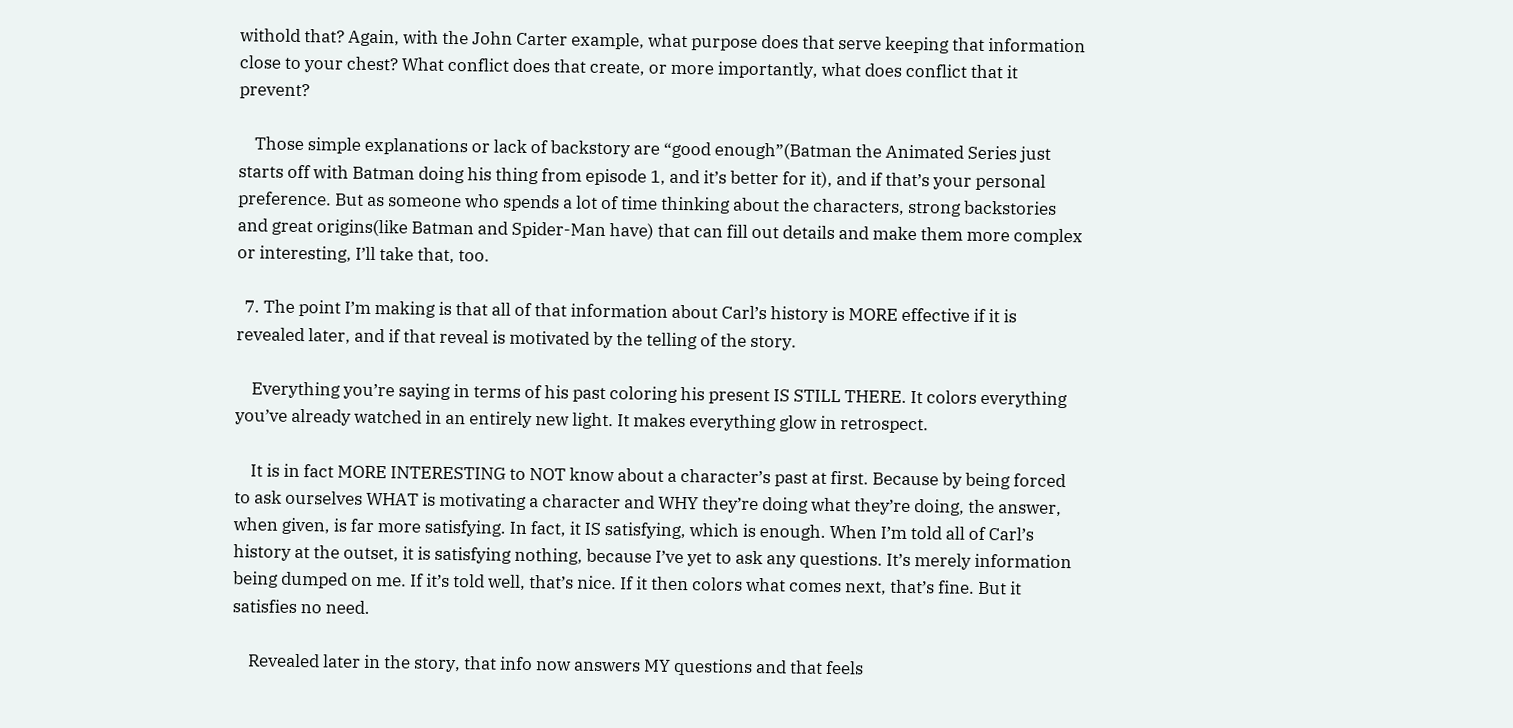withold that? Again, with the John Carter example, what purpose does that serve keeping that information close to your chest? What conflict does that create, or more importantly, what does conflict that it prevent?

    Those simple explanations or lack of backstory are “good enough”(Batman the Animated Series just starts off with Batman doing his thing from episode 1, and it’s better for it), and if that’s your personal preference. But as someone who spends a lot of time thinking about the characters, strong backstories and great origins(like Batman and Spider-Man have) that can fill out details and make them more complex or interesting, I’ll take that, too.

  7. The point I’m making is that all of that information about Carl’s history is MORE effective if it is revealed later, and if that reveal is motivated by the telling of the story.

    Everything you’re saying in terms of his past coloring his present IS STILL THERE. It colors everything you’ve already watched in an entirely new light. It makes everything glow in retrospect.

    It is in fact MORE INTERESTING to NOT know about a character’s past at first. Because by being forced to ask ourselves WHAT is motivating a character and WHY they’re doing what they’re doing, the answer, when given, is far more satisfying. In fact, it IS satisfying, which is enough. When I’m told all of Carl’s history at the outset, it is satisfying nothing, because I’ve yet to ask any questions. It’s merely information being dumped on me. If it’s told well, that’s nice. If it then colors what comes next, that’s fine. But it satisfies no need.

    Revealed later in the story, that info now answers MY questions and that feels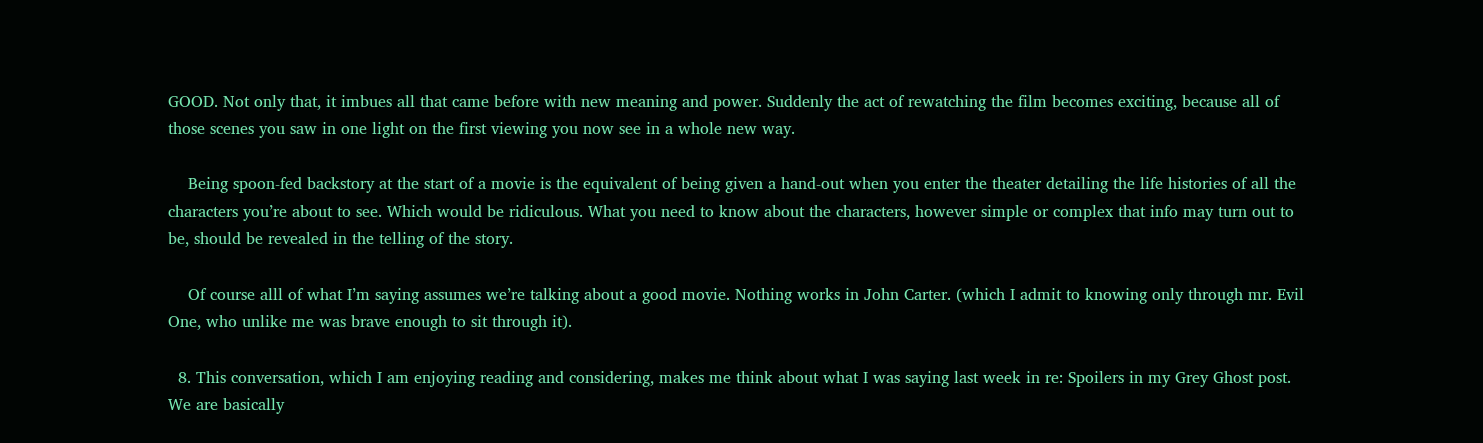GOOD. Not only that, it imbues all that came before with new meaning and power. Suddenly the act of rewatching the film becomes exciting, because all of those scenes you saw in one light on the first viewing you now see in a whole new way.

    Being spoon-fed backstory at the start of a movie is the equivalent of being given a hand-out when you enter the theater detailing the life histories of all the characters you’re about to see. Which would be ridiculous. What you need to know about the characters, however simple or complex that info may turn out to be, should be revealed in the telling of the story.

    Of course alll of what I’m saying assumes we’re talking about a good movie. Nothing works in John Carter. (which I admit to knowing only through mr. Evil One, who unlike me was brave enough to sit through it).

  8. This conversation, which I am enjoying reading and considering, makes me think about what I was saying last week in re: Spoilers in my Grey Ghost post. We are basically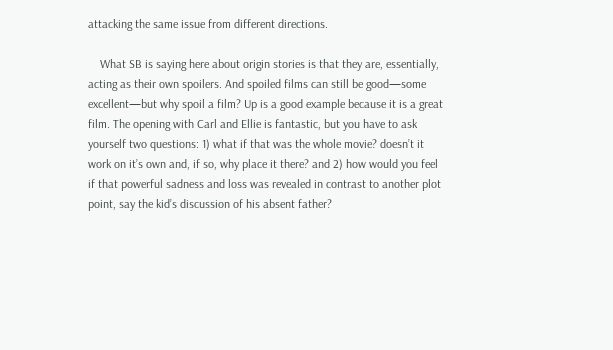attacking the same issue from different directions.

    What SB is saying here about origin stories is that they are, essentially, acting as their own spoilers. And spoiled films can still be good—some excellent—but why spoil a film? Up is a good example because it is a great film. The opening with Carl and Ellie is fantastic, but you have to ask yourself two questions: 1) what if that was the whole movie? doesn’t it work on it’s own and, if so, why place it there? and 2) how would you feel if that powerful sadness and loss was revealed in contrast to another plot point, say the kid’s discussion of his absent father?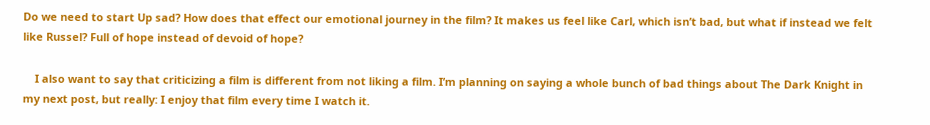Do we need to start Up sad? How does that effect our emotional journey in the film? It makes us feel like Carl, which isn’t bad, but what if instead we felt like Russel? Full of hope instead of devoid of hope?

    I also want to say that criticizing a film is different from not liking a film. I’m planning on saying a whole bunch of bad things about The Dark Knight in my next post, but really: I enjoy that film every time I watch it.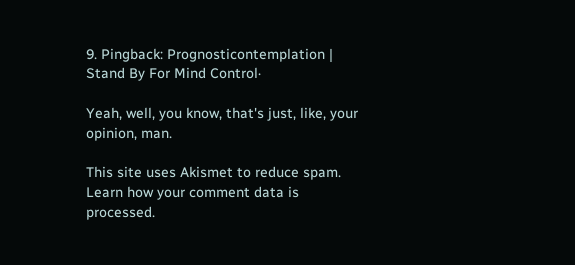9. Pingback: Prognosticontemplation | Stand By For Mind Control·

Yeah, well, you know, that's just, like, your opinion, man.

This site uses Akismet to reduce spam. Learn how your comment data is processed.